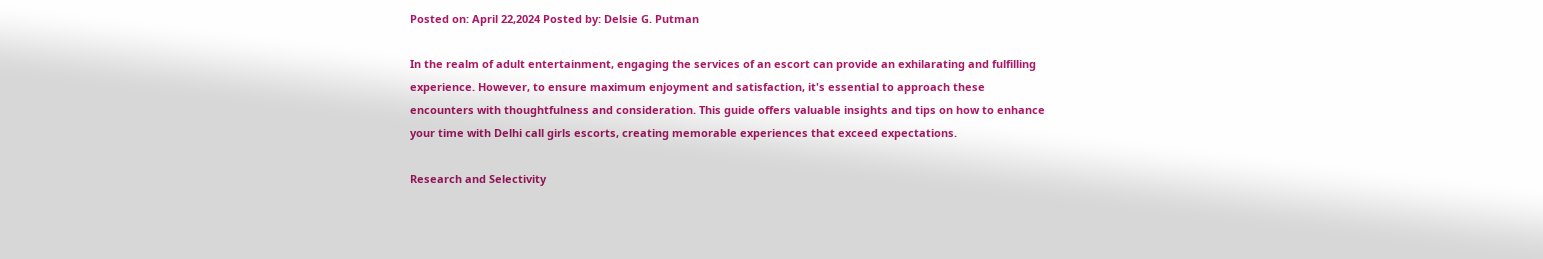Posted on: April 22,2024 Posted by: Delsie G. Putman

In the realm of adult entertainment, engaging the services of an escort can provide an exhilarating and fulfilling experience. However, to ensure maximum enjoyment and satisfaction, it's essential to approach these encounters with thoughtfulness and consideration. This guide offers valuable insights and tips on how to enhance your time with Delhi call girls escorts, creating memorable experiences that exceed expectations.

Research and Selectivity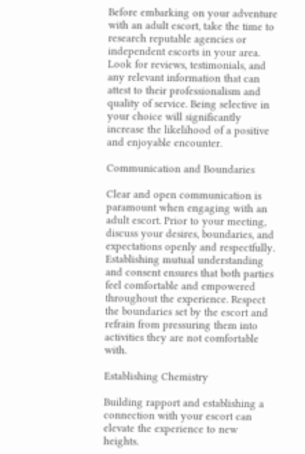Before embarking on your adventure with an adult escort, take the time to research reputable agencies or independent escorts in your area. Look for reviews, testimonials, and any relevant information that can attest to their professionalism and quality of service. Being selective in your choice will significantly increase the likelihood of a positive and enjoyable encounter.

Communication and Boundaries

Clear and open communication is paramount when engaging with an adult escort. Prior to your meeting, discuss your desires, boundaries, and expectations openly and respectfully. Establishing mutual understanding and consent ensures that both parties feel comfortable and empowered throughout the experience. Respect the boundaries set by the escort and refrain from pressuring them into activities they are not comfortable with.

Establishing Chemistry

Building rapport and establishing a connection with your escort can elevate the experience to new heights.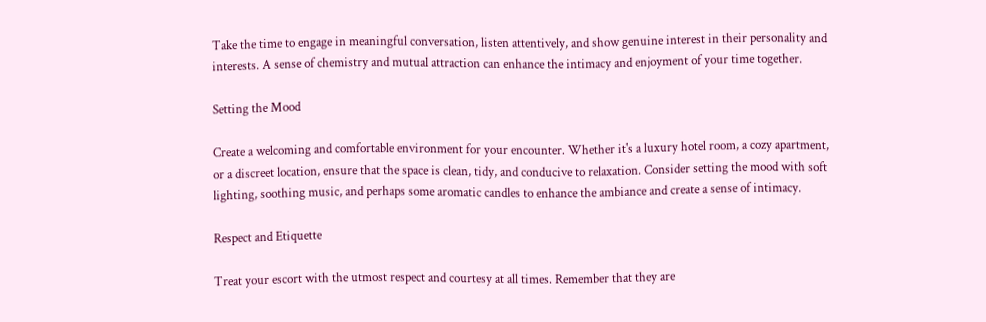Take the time to engage in meaningful conversation, listen attentively, and show genuine interest in their personality and interests. A sense of chemistry and mutual attraction can enhance the intimacy and enjoyment of your time together.

Setting the Mood

Create a welcoming and comfortable environment for your encounter. Whether it's a luxury hotel room, a cozy apartment, or a discreet location, ensure that the space is clean, tidy, and conducive to relaxation. Consider setting the mood with soft lighting, soothing music, and perhaps some aromatic candles to enhance the ambiance and create a sense of intimacy.

Respect and Etiquette

Treat your escort with the utmost respect and courtesy at all times. Remember that they are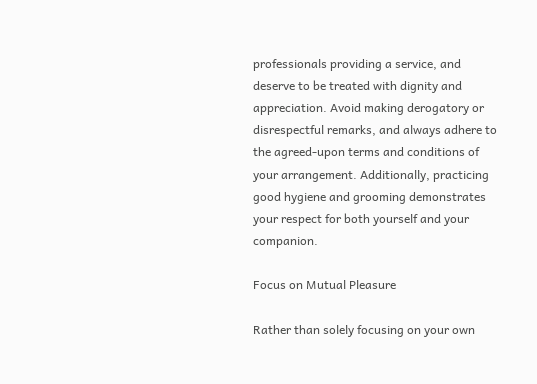professionals providing a service, and deserve to be treated with dignity and appreciation. Avoid making derogatory or disrespectful remarks, and always adhere to the agreed-upon terms and conditions of your arrangement. Additionally, practicing good hygiene and grooming demonstrates your respect for both yourself and your companion.

Focus on Mutual Pleasure

Rather than solely focusing on your own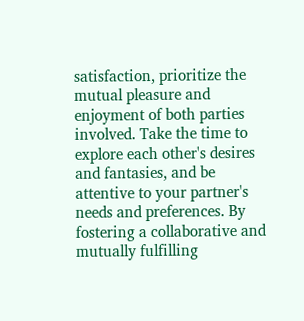satisfaction, prioritize the mutual pleasure and enjoyment of both parties involved. Take the time to explore each other's desires and fantasies, and be attentive to your partner's needs and preferences. By fostering a collaborative and mutually fulfilling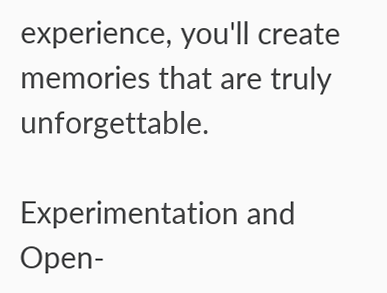experience, you'll create memories that are truly unforgettable.

Experimentation and Open-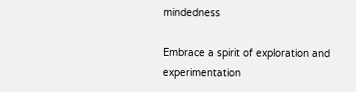mindedness

Embrace a spirit of exploration and experimentation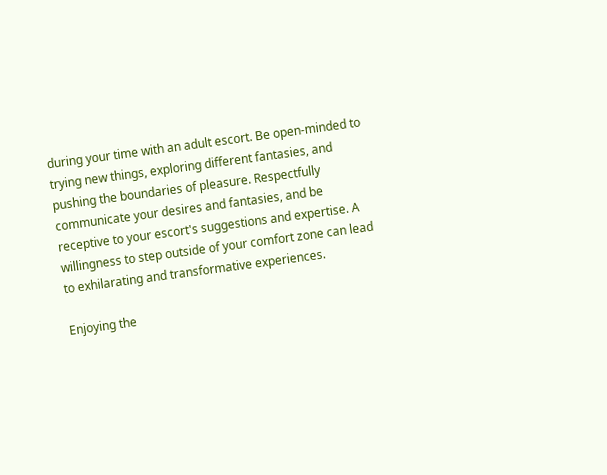during your time with an adult escort. Be open-minded to trying new things, exploring different fantasies, and pushing the boundaries of pleasure. Respectfully communicate your desires and fantasies, and be receptive to your escort's suggestions and expertise. A willingness to step outside of your comfort zone can lead to exhilarating and transformative experiences.

Enjoying the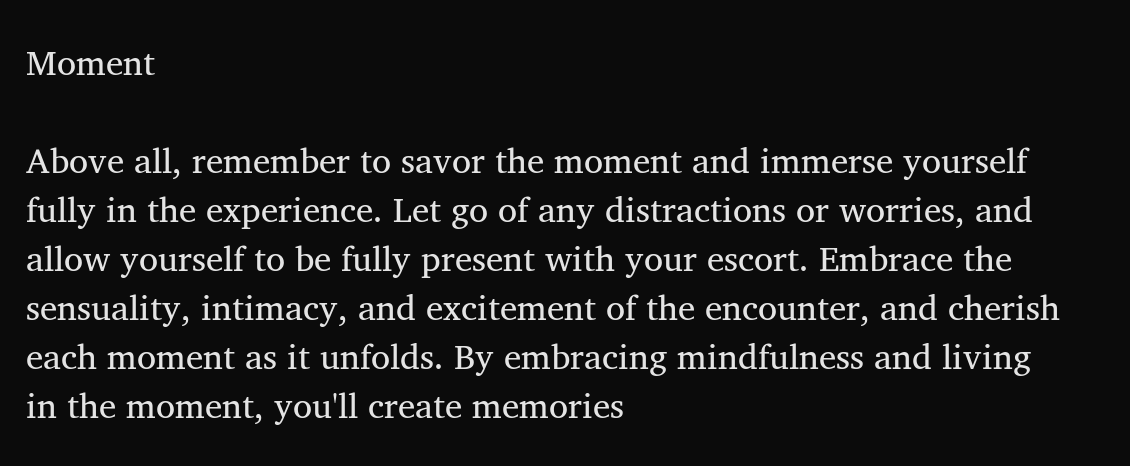Moment

Above all, remember to savor the moment and immerse yourself fully in the experience. Let go of any distractions or worries, and allow yourself to be fully present with your escort. Embrace the sensuality, intimacy, and excitement of the encounter, and cherish each moment as it unfolds. By embracing mindfulness and living in the moment, you'll create memories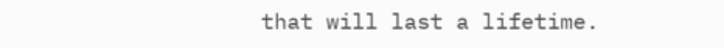that will last a lifetime.